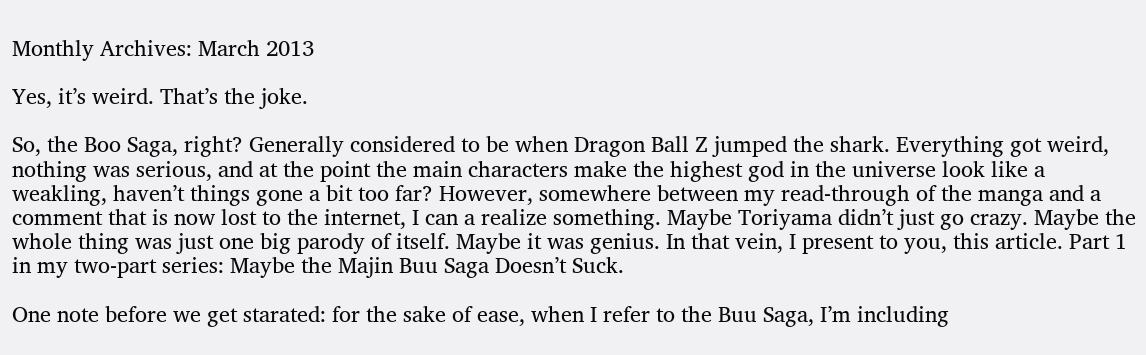Monthly Archives: March 2013

Yes, it’s weird. That’s the joke.

So, the Boo Saga, right? Generally considered to be when Dragon Ball Z jumped the shark. Everything got weird, nothing was serious, and at the point the main characters make the highest god in the universe look like a weakling, haven’t things gone a bit too far? However, somewhere between my read-through of the manga and a comment that is now lost to the internet, I can a realize something. Maybe Toriyama didn’t just go crazy. Maybe the whole thing was just one big parody of itself. Maybe it was genius. In that vein, I present to you, this article. Part 1 in my two-part series: Maybe the Majin Buu Saga Doesn’t Suck.

One note before we get starated: for the sake of ease, when I refer to the Buu Saga, I’m including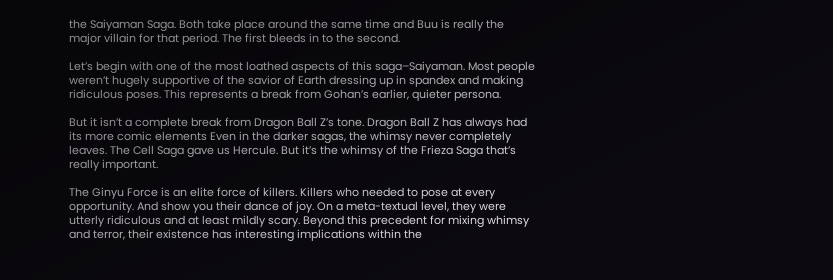the Saiyaman Saga. Both take place around the same time and Buu is really the major villain for that period. The first bleeds in to the second.

Let’s begin with one of the most loathed aspects of this saga–Saiyaman. Most people weren’t hugely supportive of the savior of Earth dressing up in spandex and making ridiculous poses. This represents a break from Gohan’s earlier, quieter persona.

But it isn’t a complete break from Dragon Ball Z’s tone. Dragon Ball Z has always had its more comic elements Even in the darker sagas, the whimsy never completely leaves. The Cell Saga gave us Hercule. But it’s the whimsy of the Frieza Saga that’s really important.

The Ginyu Force is an elite force of killers. Killers who needed to pose at every opportunity. And show you their dance of joy. On a meta-textual level, they were utterly ridiculous and at least mildly scary. Beyond this precedent for mixing whimsy and terror, their existence has interesting implications within the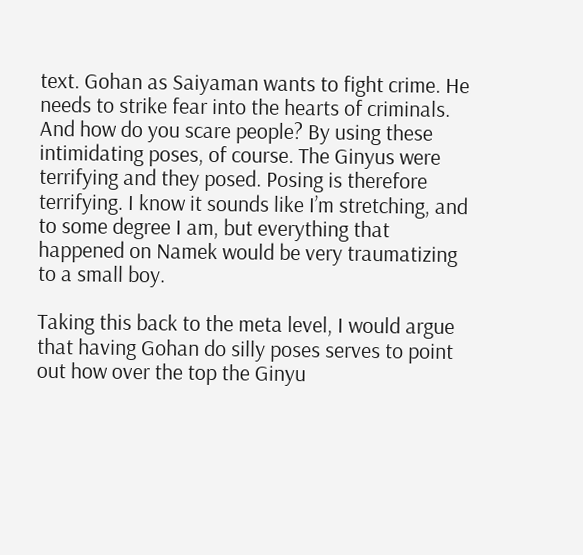text. Gohan as Saiyaman wants to fight crime. He needs to strike fear into the hearts of criminals. And how do you scare people? By using these intimidating poses, of course. The Ginyus were terrifying and they posed. Posing is therefore terrifying. I know it sounds like I’m stretching, and to some degree I am, but everything that happened on Namek would be very traumatizing to a small boy.

Taking this back to the meta level, I would argue that having Gohan do silly poses serves to point out how over the top the Ginyu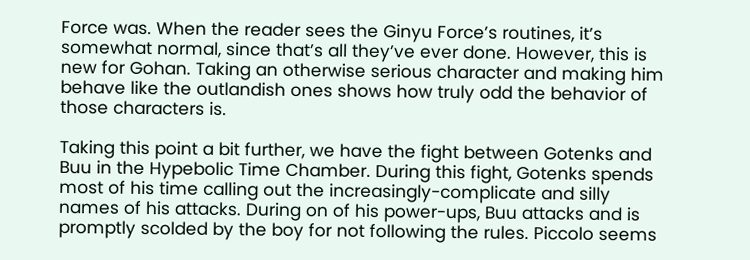Force was. When the reader sees the Ginyu Force’s routines, it’s somewhat normal, since that’s all they’ve ever done. However, this is new for Gohan. Taking an otherwise serious character and making him behave like the outlandish ones shows how truly odd the behavior of those characters is.

Taking this point a bit further, we have the fight between Gotenks and Buu in the Hypebolic Time Chamber. During this fight, Gotenks spends most of his time calling out the increasingly-complicate and silly names of his attacks. During on of his power-ups, Buu attacks and is promptly scolded by the boy for not following the rules. Piccolo seems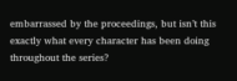embarrassed by the proceedings, but isn’t this exactly what every character has been doing throughout the series?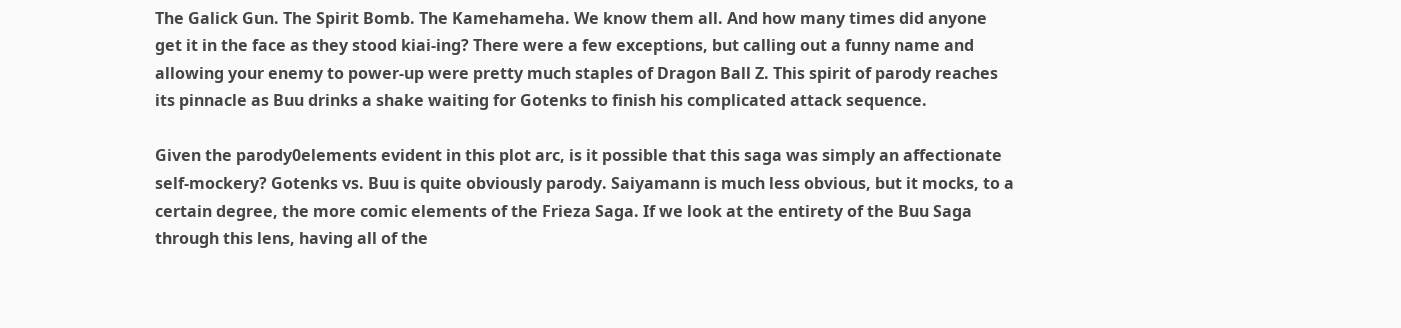The Galick Gun. The Spirit Bomb. The Kamehameha. We know them all. And how many times did anyone get it in the face as they stood kiai-ing? There were a few exceptions, but calling out a funny name and allowing your enemy to power-up were pretty much staples of Dragon Ball Z. This spirit of parody reaches its pinnacle as Buu drinks a shake waiting for Gotenks to finish his complicated attack sequence.

Given the parody0elements evident in this plot arc, is it possible that this saga was simply an affectionate self-mockery? Gotenks vs. Buu is quite obviously parody. Saiyamann is much less obvious, but it mocks, to a certain degree, the more comic elements of the Frieza Saga. If we look at the entirety of the Buu Saga through this lens, having all of the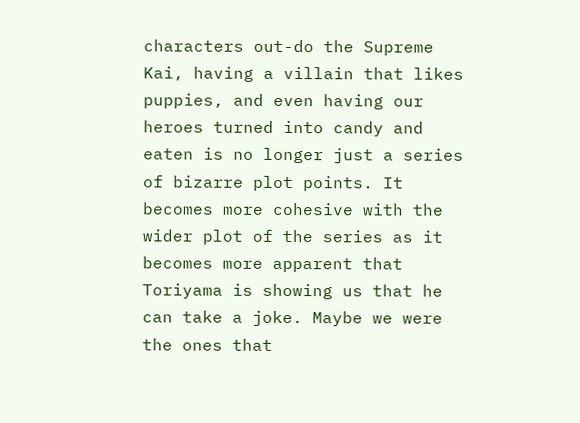characters out-do the Supreme Kai, having a villain that likes puppies, and even having our heroes turned into candy and eaten is no longer just a series of bizarre plot points. It becomes more cohesive with the wider plot of the series as it becomes more apparent that Toriyama is showing us that he can take a joke. Maybe we were the ones that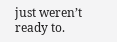just weren’t ready to.